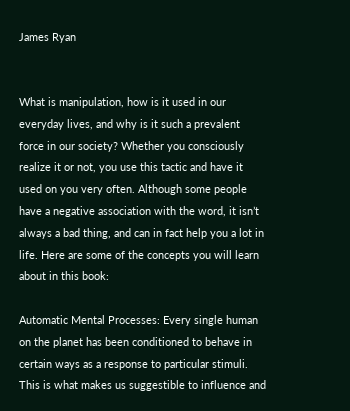James Ryan


What is manipulation, how is it used in our everyday lives, and why is it such a prevalent force in our society? Whether you consciously realize it or not, you use this tactic and have it used on you very often. Although some people have a negative association with the word, it isn’t always a bad thing, and can in fact help you a lot in life. Here are some of the concepts you will learn about in this book:

Automatic Mental Processes: Every single human on the planet has been conditioned to behave in certain ways as a response to particular stimuli. This is what makes us suggestible to influence and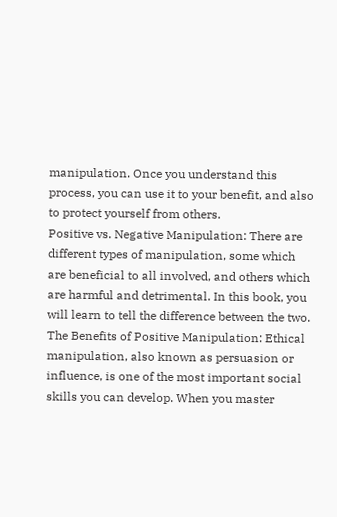manipulation. Once you understand this process, you can use it to your benefit, and also to protect yourself from others.
Positive vs. Negative Manipulation: There are different types of manipulation, some which are beneficial to all involved, and others which are harmful and detrimental. In this book, you will learn to tell the difference between the two.
The Benefits of Positive Manipulation: Ethical manipulation, also known as persuasion or influence, is one of the most important social skills you can develop. When you master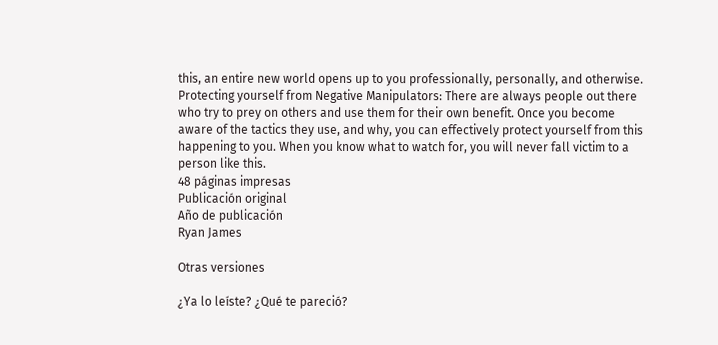this, an entire new world opens up to you professionally, personally, and otherwise.
Protecting yourself from Negative Manipulators: There are always people out there who try to prey on others and use them for their own benefit. Once you become aware of the tactics they use, and why, you can effectively protect yourself from this happening to you. When you know what to watch for, you will never fall victim to a person like this.
48 páginas impresas
Publicación original
Año de publicación
Ryan James

Otras versiones

¿Ya lo leíste? ¿Qué te pareció?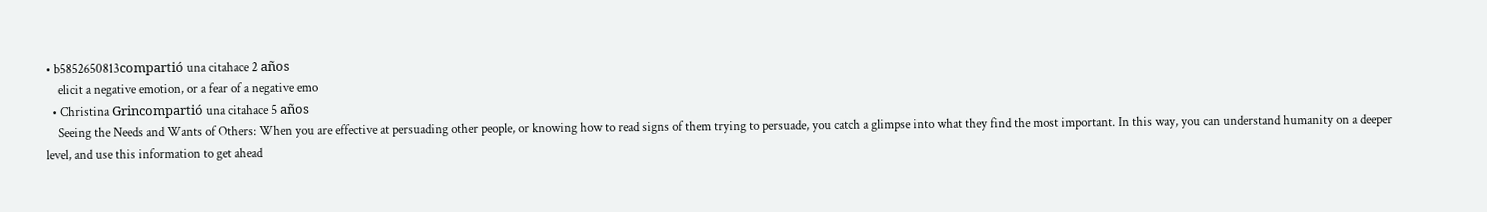• b5852650813compartió una citahace 2 años
    elicit a negative emotion, or a fear of a negative emo
  • Christina Grincompartió una citahace 5 años
    Seeing the Needs and Wants of Others: When you are effective at persuading other people, or knowing how to read signs of them trying to persuade, you catch a glimpse into what they find the most important. In this way, you can understand humanity on a deeper level, and use this information to get ahead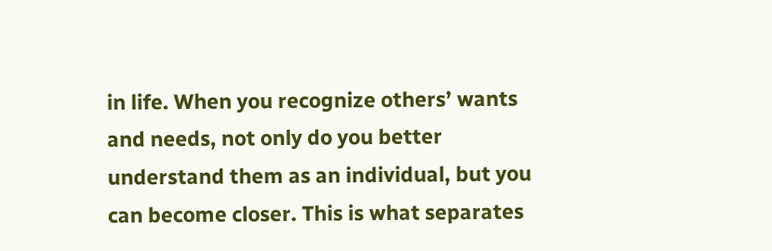in life. When you recognize others’ wants and needs, not only do you better understand them as an individual, but you can become closer. This is what separates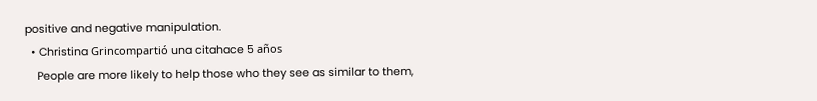positive and negative manipulation.
  • Christina Grincompartió una citahace 5 años
    People are more likely to help those who they see as similar to them,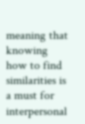meaning that knowing how to find similarities is a must for interpersonal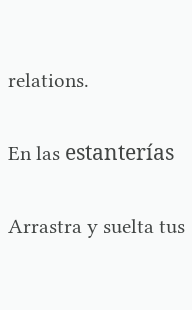relations.

En las estanterías

Arrastra y suelta tus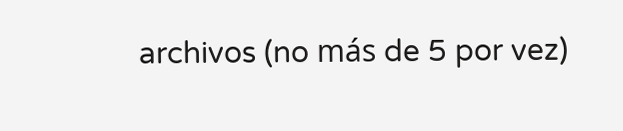archivos (no más de 5 por vez)